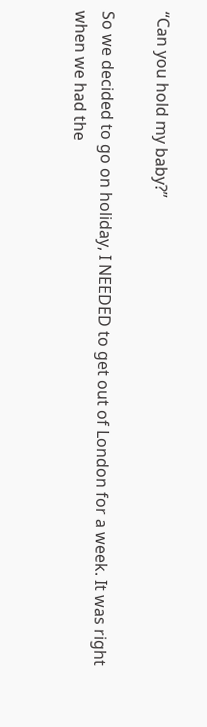“Can you hold my baby?”

So we decided to go on holiday, I NEEDED to get out of London for a week. It was right when we had the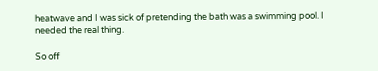heatwave and I was sick of pretending the bath was a swimming pool. I needed the real thing.

So off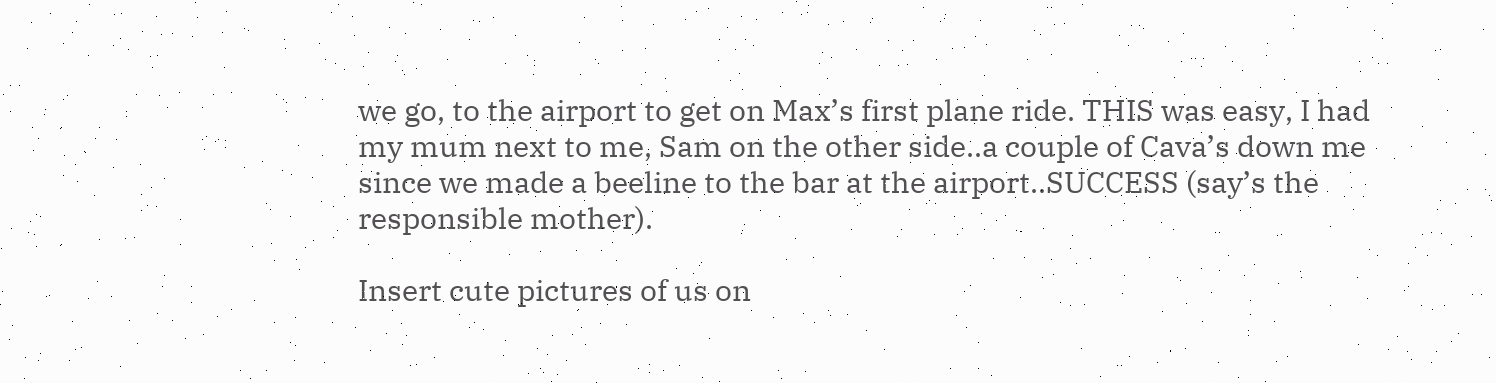we go, to the airport to get on Max’s first plane ride. THIS was easy, I had my mum next to me, Sam on the other side..a couple of Cava’s down me since we made a beeline to the bar at the airport..SUCCESS (say’s the responsible mother).

Insert cute pictures of us on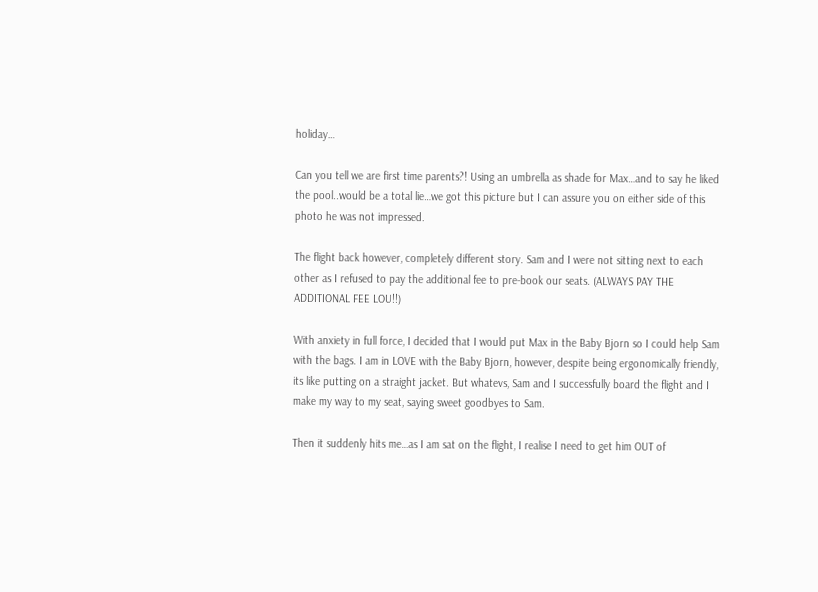holiday…

Can you tell we are first time parents?! Using an umbrella as shade for Max…and to say he liked the pool..would be a total lie…we got this picture but I can assure you on either side of this photo he was not impressed.

The flight back however, completely different story. Sam and I were not sitting next to each other as I refused to pay the additional fee to pre-book our seats. (ALWAYS PAY THE ADDITIONAL FEE LOU!!)

With anxiety in full force, I decided that I would put Max in the Baby Bjorn so I could help Sam with the bags. I am in LOVE with the Baby Bjorn, however, despite being ergonomically friendly, its like putting on a straight jacket. But whatevs, Sam and I successfully board the flight and I make my way to my seat, saying sweet goodbyes to Sam.

Then it suddenly hits me…as I am sat on the flight, I realise I need to get him OUT of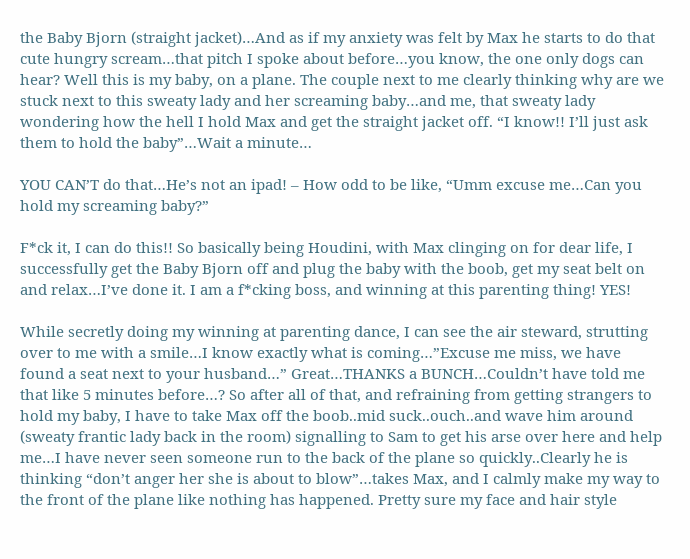the Baby Bjorn (straight jacket)…And as if my anxiety was felt by Max he starts to do that cute hungry scream…that pitch I spoke about before…you know, the one only dogs can hear? Well this is my baby, on a plane. The couple next to me clearly thinking why are we stuck next to this sweaty lady and her screaming baby…and me, that sweaty lady wondering how the hell I hold Max and get the straight jacket off. “I know!! I’ll just ask them to hold the baby”…Wait a minute…

YOU CAN’T do that…He’s not an ipad! – How odd to be like, “Umm excuse me…Can you hold my screaming baby?”

F*ck it, I can do this!! So basically being Houdini, with Max clinging on for dear life, I successfully get the Baby Bjorn off and plug the baby with the boob, get my seat belt on and relax…I’ve done it. I am a f*cking boss, and winning at this parenting thing! YES!

While secretly doing my winning at parenting dance, I can see the air steward, strutting over to me with a smile…I know exactly what is coming…”Excuse me miss, we have found a seat next to your husband…” Great…THANKS a BUNCH…Couldn’t have told me that like 5 minutes before…? So after all of that, and refraining from getting strangers to hold my baby, I have to take Max off the boob..mid suck..ouch..and wave him around (sweaty frantic lady back in the room) signalling to Sam to get his arse over here and help me…I have never seen someone run to the back of the plane so quickly..Clearly he is thinking “don’t anger her she is about to blow”…takes Max, and I calmly make my way to the front of the plane like nothing has happened. Pretty sure my face and hair style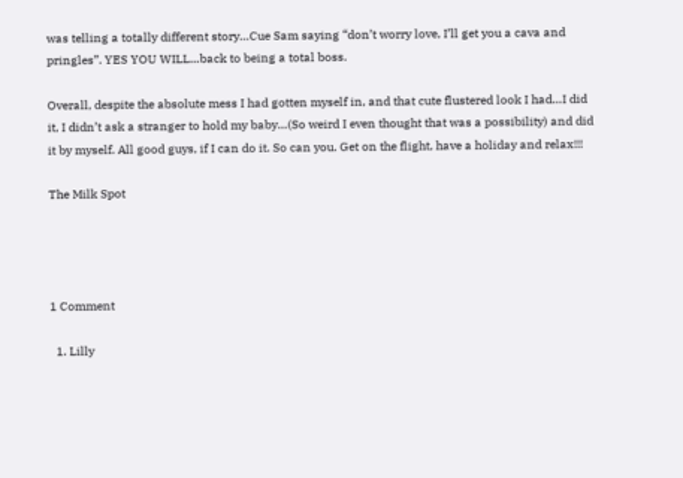was telling a totally different story…Cue Sam saying “don’t worry love, I’ll get you a cava and pringles”. YES YOU WILL…back to being a total boss.

Overall, despite the absolute mess I had gotten myself in, and that cute flustered look I had…I did it, I didn’t ask a stranger to hold my baby…(So weird I even thought that was a possibility) and did it by myself. All good guys, if I can do it. So can you. Get on the flight, have a holiday and relax!!!

The Milk Spot




1 Comment

  1. Lilly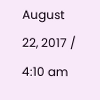August 22, 2017 / 4:10 am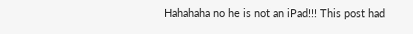Hahahaha no he is not an iPad!!! This post had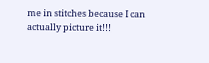me in stitches because I can actually picture it!!!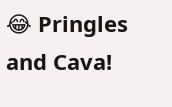😂 Pringles and Cava!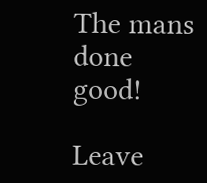The mans done good!

Leave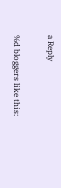a Reply

%d bloggers like this: